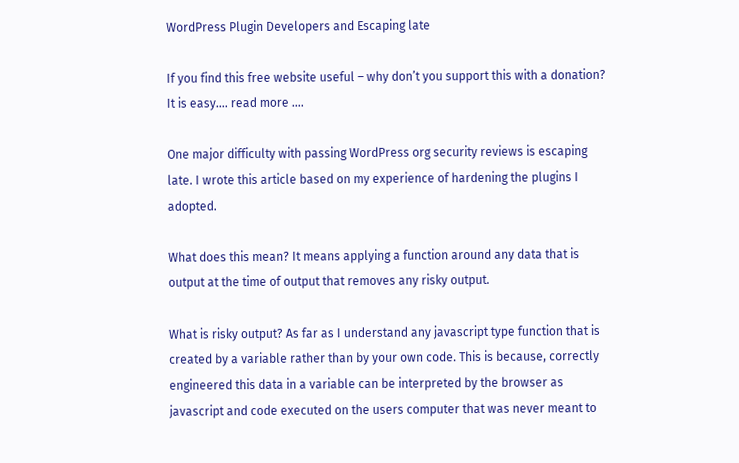WordPress Plugin Developers and Escaping late

If you find this free website useful – why don’t you support this with a donation? It is easy…. read more ….

One major difficulty with passing WordPress org security reviews is escaping late. I wrote this article based on my experience of hardening the plugins I adopted.

What does this mean? It means applying a function around any data that is output at the time of output that removes any risky output.

What is risky output? As far as I understand any javascript type function that is created by a variable rather than by your own code. This is because, correctly engineered this data in a variable can be interpreted by the browser as javascript and code executed on the users computer that was never meant to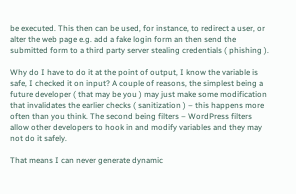be executed. This then can be used, for instance, to redirect a user, or alter the web page e.g. add a fake login form an then send the submitted form to a third party server stealing credentials ( phishing ).

Why do I have to do it at the point of output, I know the variable is safe, I checked it on input? A couple of reasons, the simplest being a future developer ( that may be you ) may just make some modification that invalidates the earlier checks ( sanitization ) – this happens more often than you think. The second being filters – WordPress filters allow other developers to hook in and modify variables and they may not do it safely.

That means I can never generate dynamic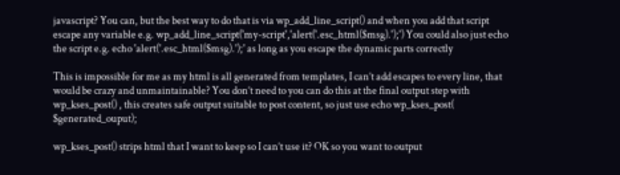javascript? You can, but the best way to do that is via wp_add_line_script() and when you add that script escape any variable e.g. wp_add_line_script('my-script','alert('.esc_html($msg).');') You could also just echo the script e.g. echo 'alert('.esc_html($msg).');' as long as you escape the dynamic parts correctly

This is impossible for me as my html is all generated from templates, I can’t add escapes to every line, that would be crazy and unmaintainable? You don’t need to you can do this at the final output step with wp_kses_post() , this creates safe output suitable to post content, so just use echo wp_kses_post( $generated_ouput);

wp_kses_post() strips html that I want to keep so I can’t use it? OK so you want to output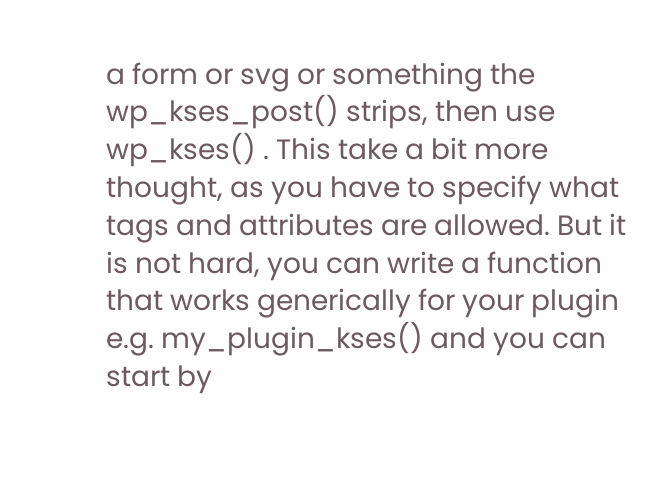a form or svg or something the wp_kses_post() strips, then use wp_kses() . This take a bit more thought, as you have to specify what tags and attributes are allowed. But it is not hard, you can write a function that works generically for your plugin e.g. my_plugin_kses() and you can start by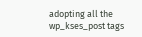adopting all the wp_kses_post tags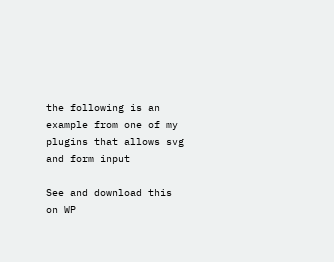the following is an example from one of my plugins that allows svg and form input

See and download this on WP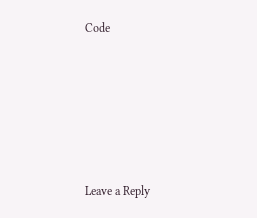Code






Leave a Reply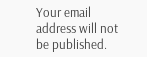Your email address will not be published.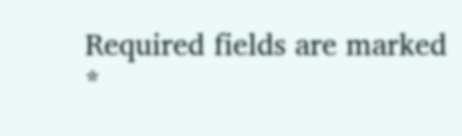Required fields are marked *